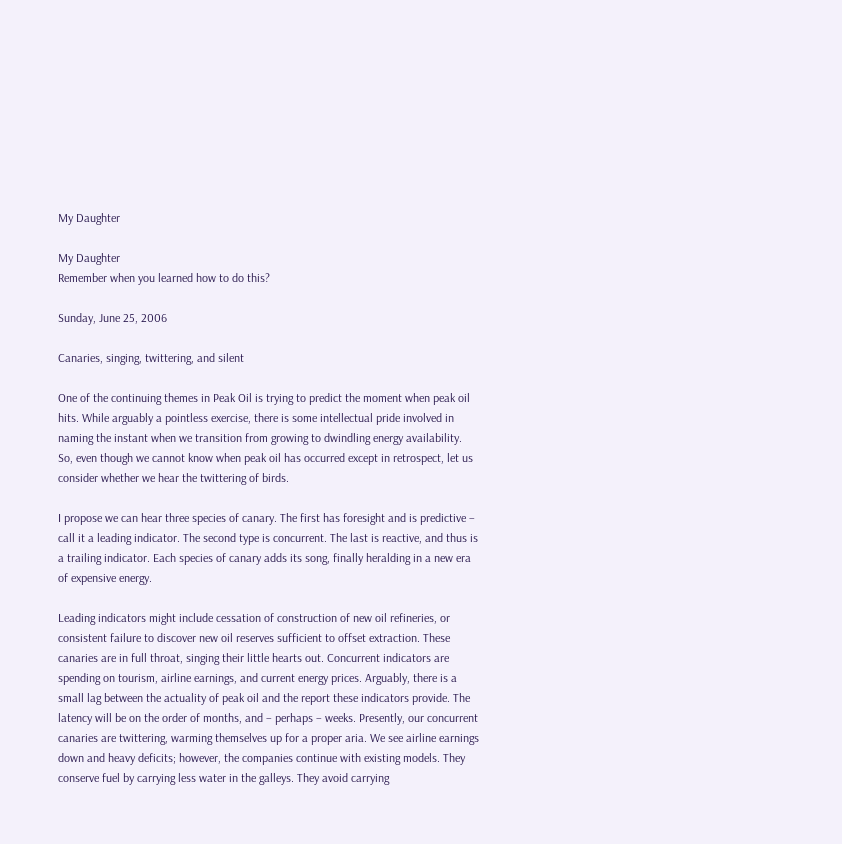My Daughter

My Daughter
Remember when you learned how to do this?

Sunday, June 25, 2006

Canaries, singing, twittering, and silent

One of the continuing themes in Peak Oil is trying to predict the moment when peak oil hits. While arguably a pointless exercise, there is some intellectual pride involved in naming the instant when we transition from growing to dwindling energy availability. So, even though we cannot know when peak oil has occurred except in retrospect, let us consider whether we hear the twittering of birds.

I propose we can hear three species of canary. The first has foresight and is predictive – call it a leading indicator. The second type is concurrent. The last is reactive, and thus is a trailing indicator. Each species of canary adds its song, finally heralding in a new era of expensive energy.

Leading indicators might include cessation of construction of new oil refineries, or consistent failure to discover new oil reserves sufficient to offset extraction. These canaries are in full throat, singing their little hearts out. Concurrent indicators are spending on tourism, airline earnings, and current energy prices. Arguably, there is a small lag between the actuality of peak oil and the report these indicators provide. The latency will be on the order of months, and – perhaps – weeks. Presently, our concurrent canaries are twittering, warming themselves up for a proper aria. We see airline earnings down and heavy deficits; however, the companies continue with existing models. They conserve fuel by carrying less water in the galleys. They avoid carrying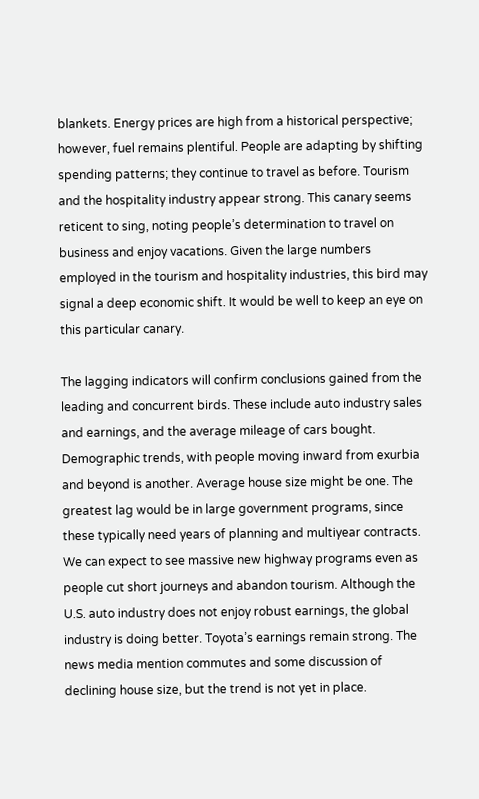blankets. Energy prices are high from a historical perspective; however, fuel remains plentiful. People are adapting by shifting spending patterns; they continue to travel as before. Tourism and the hospitality industry appear strong. This canary seems reticent to sing, noting people’s determination to travel on business and enjoy vacations. Given the large numbers employed in the tourism and hospitality industries, this bird may signal a deep economic shift. It would be well to keep an eye on this particular canary.

The lagging indicators will confirm conclusions gained from the leading and concurrent birds. These include auto industry sales and earnings, and the average mileage of cars bought. Demographic trends, with people moving inward from exurbia and beyond is another. Average house size might be one. The greatest lag would be in large government programs, since these typically need years of planning and multiyear contracts. We can expect to see massive new highway programs even as people cut short journeys and abandon tourism. Although the U.S. auto industry does not enjoy robust earnings, the global industry is doing better. Toyota’s earnings remain strong. The news media mention commutes and some discussion of declining house size, but the trend is not yet in place.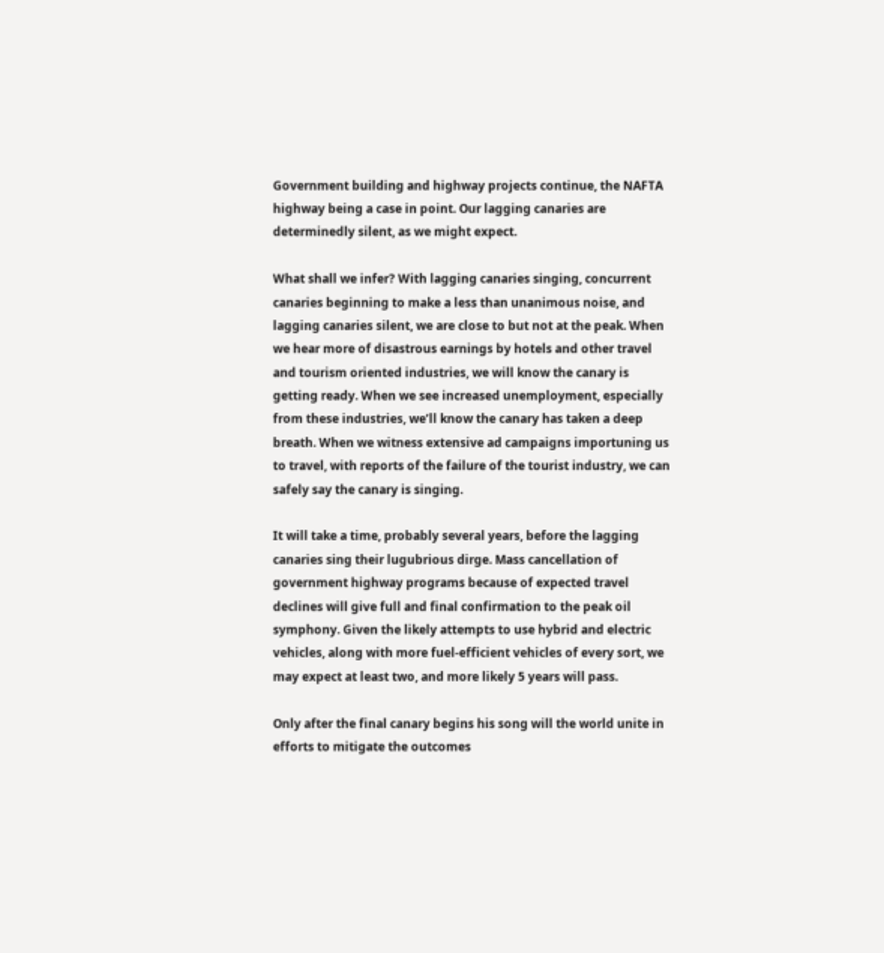Government building and highway projects continue, the NAFTA highway being a case in point. Our lagging canaries are determinedly silent, as we might expect.

What shall we infer? With lagging canaries singing, concurrent canaries beginning to make a less than unanimous noise, and lagging canaries silent, we are close to but not at the peak. When we hear more of disastrous earnings by hotels and other travel and tourism oriented industries, we will know the canary is getting ready. When we see increased unemployment, especially from these industries, we’ll know the canary has taken a deep breath. When we witness extensive ad campaigns importuning us to travel, with reports of the failure of the tourist industry, we can safely say the canary is singing.

It will take a time, probably several years, before the lagging canaries sing their lugubrious dirge. Mass cancellation of government highway programs because of expected travel declines will give full and final confirmation to the peak oil symphony. Given the likely attempts to use hybrid and electric vehicles, along with more fuel-efficient vehicles of every sort, we may expect at least two, and more likely 5 years will pass.

Only after the final canary begins his song will the world unite in efforts to mitigate the outcomes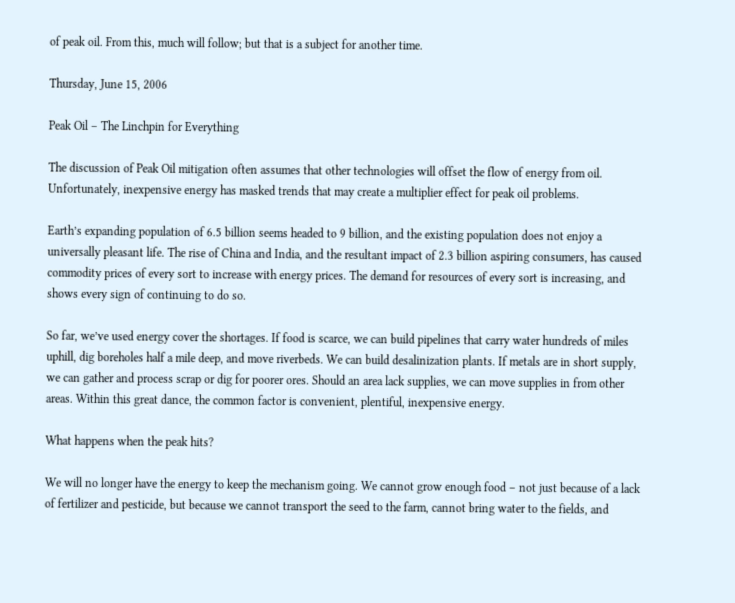of peak oil. From this, much will follow; but that is a subject for another time.

Thursday, June 15, 2006

Peak Oil – The Linchpin for Everything

The discussion of Peak Oil mitigation often assumes that other technologies will offset the flow of energy from oil. Unfortunately, inexpensive energy has masked trends that may create a multiplier effect for peak oil problems.

Earth’s expanding population of 6.5 billion seems headed to 9 billion, and the existing population does not enjoy a universally pleasant life. The rise of China and India, and the resultant impact of 2.3 billion aspiring consumers, has caused commodity prices of every sort to increase with energy prices. The demand for resources of every sort is increasing, and shows every sign of continuing to do so.

So far, we’ve used energy cover the shortages. If food is scarce, we can build pipelines that carry water hundreds of miles uphill, dig boreholes half a mile deep, and move riverbeds. We can build desalinization plants. If metals are in short supply, we can gather and process scrap or dig for poorer ores. Should an area lack supplies, we can move supplies in from other areas. Within this great dance, the common factor is convenient, plentiful, inexpensive energy.

What happens when the peak hits?

We will no longer have the energy to keep the mechanism going. We cannot grow enough food – not just because of a lack of fertilizer and pesticide, but because we cannot transport the seed to the farm, cannot bring water to the fields, and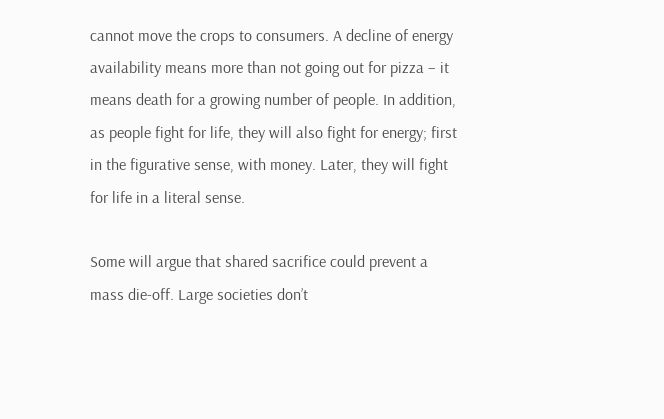cannot move the crops to consumers. A decline of energy availability means more than not going out for pizza – it means death for a growing number of people. In addition, as people fight for life, they will also fight for energy; first in the figurative sense, with money. Later, they will fight for life in a literal sense.

Some will argue that shared sacrifice could prevent a mass die-off. Large societies don’t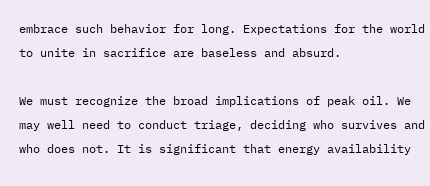embrace such behavior for long. Expectations for the world to unite in sacrifice are baseless and absurd.

We must recognize the broad implications of peak oil. We may well need to conduct triage, deciding who survives and who does not. It is significant that energy availability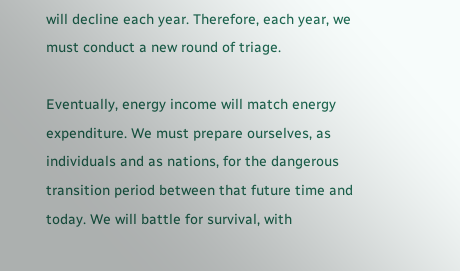will decline each year. Therefore, each year, we must conduct a new round of triage.

Eventually, energy income will match energy expenditure. We must prepare ourselves, as individuals and as nations, for the dangerous transition period between that future time and today. We will battle for survival, with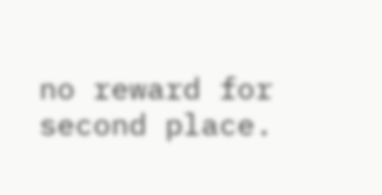no reward for second place.